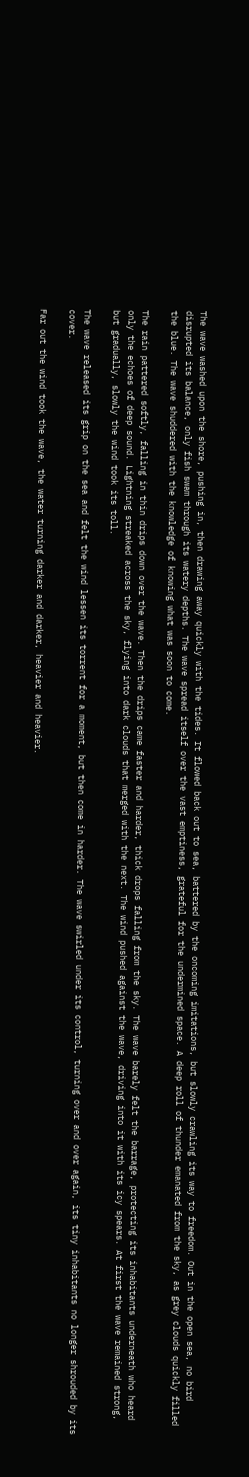The wave washed upon the shore, pushing in, then drawing away quickly with the tides. It flowed back out to sea, battered by the oncoming imitations, but slowly crawling its way to freedom. Out in the open sea, no bird disrupted its balance, only fish swam through its watery depths. The wave spread itself over the vast emptiness, grateful for the undermined space. A deep roll of thunder emanated from the sky, as grey clouds quickly filled the blue. The wave shuddered with the knowledge of knowing what was soon to come.

The rain pattered softly, falling in thin drips down over the wave. Then the drips came faster and harder, thick drops falling from the sky. The wave barely felt the barrage, protecting its inhabitants underneath who heard only the echoes of deep sound. Lightning streaked across the sky, flying into dark clouds that merged with the next. The wind pushed against the wave, driving into it with its icy spears. At first the wave remained strong, but gradually, slowly the wind took its toll.

The wave released its grip on the sea and felt the wind lessen its torrent for a moment, but then come in harder. The wave swirled under its control, turning over and over again, its tiny inhabitants no longer shrouded by its cover.

Far out the wind took the wave, the water turning darker and darker, heavier and heavier.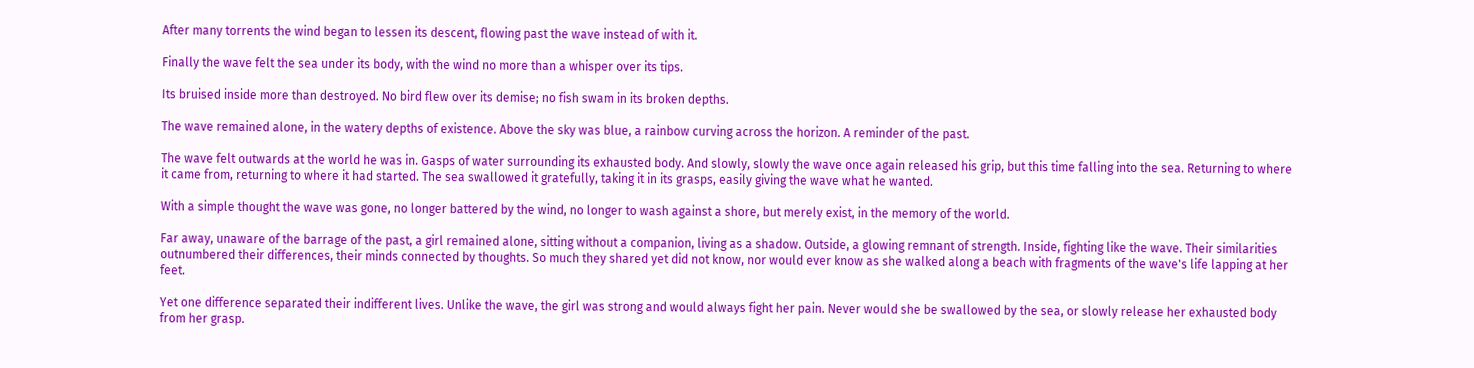After many torrents the wind began to lessen its descent, flowing past the wave instead of with it.

Finally the wave felt the sea under its body, with the wind no more than a whisper over its tips.

Its bruised inside more than destroyed. No bird flew over its demise; no fish swam in its broken depths.

The wave remained alone, in the watery depths of existence. Above the sky was blue, a rainbow curving across the horizon. A reminder of the past.

The wave felt outwards at the world he was in. Gasps of water surrounding its exhausted body. And slowly, slowly the wave once again released his grip, but this time falling into the sea. Returning to where it came from, returning to where it had started. The sea swallowed it gratefully, taking it in its grasps, easily giving the wave what he wanted.

With a simple thought the wave was gone, no longer battered by the wind, no longer to wash against a shore, but merely exist, in the memory of the world.

Far away, unaware of the barrage of the past, a girl remained alone, sitting without a companion, living as a shadow. Outside, a glowing remnant of strength. Inside, fighting like the wave. Their similarities outnumbered their differences, their minds connected by thoughts. So much they shared yet did not know, nor would ever know as she walked along a beach with fragments of the wave's life lapping at her feet.

Yet one difference separated their indifferent lives. Unlike the wave, the girl was strong and would always fight her pain. Never would she be swallowed by the sea, or slowly release her exhausted body from her grasp.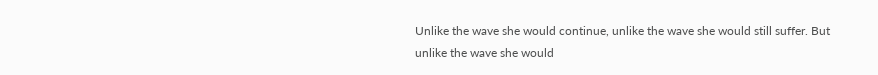Unlike the wave she would continue, unlike the wave she would still suffer. But unlike the wave she would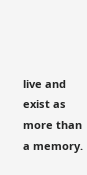live and exist as more than a memory.